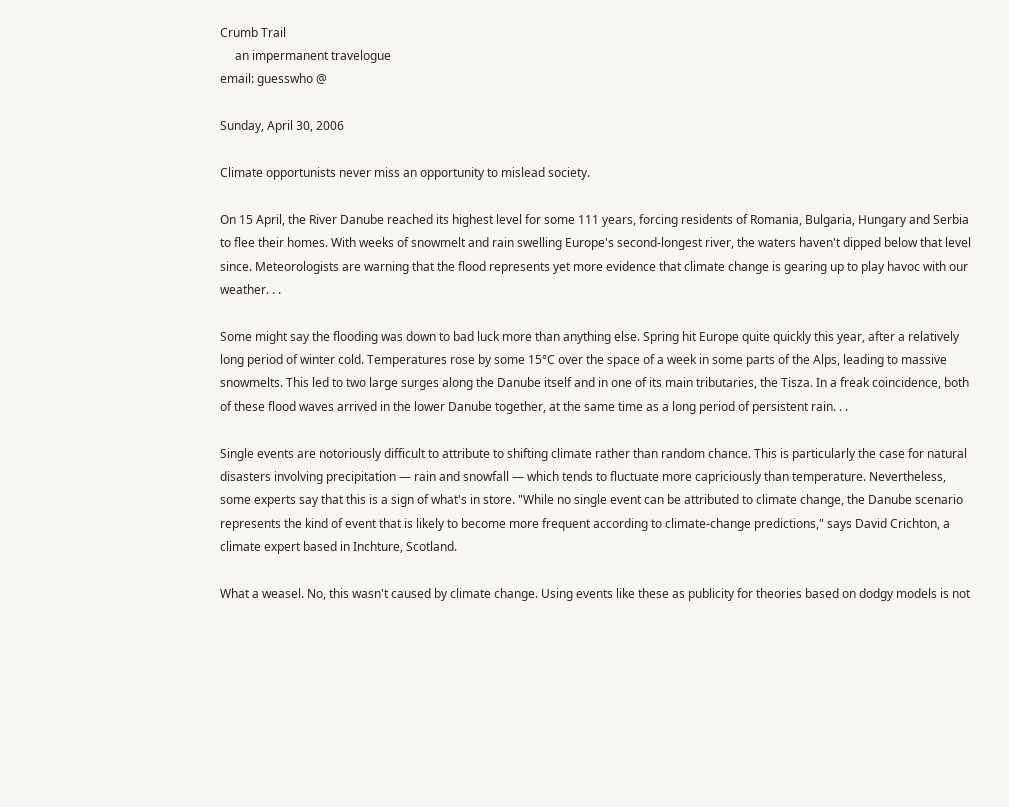Crumb Trail
     an impermanent travelogue
email: guesswho @

Sunday, April 30, 2006

Climate opportunists never miss an opportunity to mislead society.

On 15 April, the River Danube reached its highest level for some 111 years, forcing residents of Romania, Bulgaria, Hungary and Serbia to flee their homes. With weeks of snowmelt and rain swelling Europe's second-longest river, the waters haven't dipped below that level since. Meteorologists are warning that the flood represents yet more evidence that climate change is gearing up to play havoc with our weather. . .

Some might say the flooding was down to bad luck more than anything else. Spring hit Europe quite quickly this year, after a relatively long period of winter cold. Temperatures rose by some 15°C over the space of a week in some parts of the Alps, leading to massive snowmelts. This led to two large surges along the Danube itself and in one of its main tributaries, the Tisza. In a freak coincidence, both of these flood waves arrived in the lower Danube together, at the same time as a long period of persistent rain. . .

Single events are notoriously difficult to attribute to shifting climate rather than random chance. This is particularly the case for natural disasters involving precipitation — rain and snowfall — which tends to fluctuate more capriciously than temperature. Nevertheless, some experts say that this is a sign of what's in store. "While no single event can be attributed to climate change, the Danube scenario represents the kind of event that is likely to become more frequent according to climate-change predictions," says David Crichton, a climate expert based in Inchture, Scotland.

What a weasel. No, this wasn't caused by climate change. Using events like these as publicity for theories based on dodgy models is not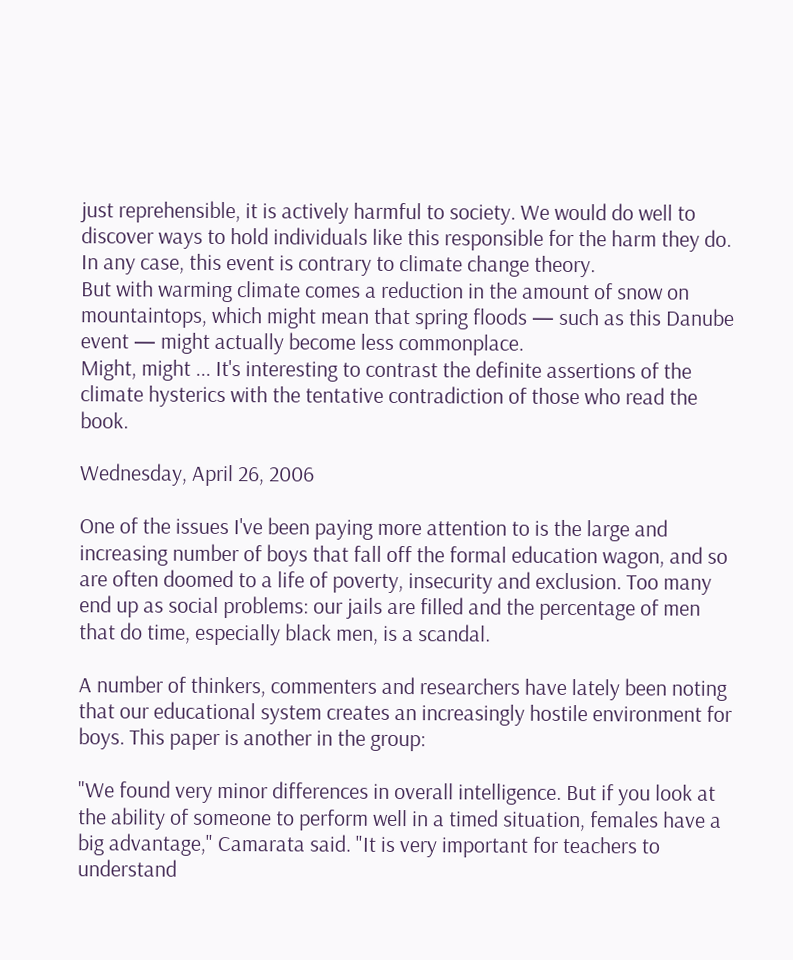just reprehensible, it is actively harmful to society. We would do well to discover ways to hold individuals like this responsible for the harm they do. In any case, this event is contrary to climate change theory.
But with warming climate comes a reduction in the amount of snow on mountaintops, which might mean that spring floods — such as this Danube event — might actually become less commonplace.
Might, might ... It's interesting to contrast the definite assertions of the climate hysterics with the tentative contradiction of those who read the book.

Wednesday, April 26, 2006

One of the issues I've been paying more attention to is the large and increasing number of boys that fall off the formal education wagon, and so are often doomed to a life of poverty, insecurity and exclusion. Too many end up as social problems: our jails are filled and the percentage of men that do time, especially black men, is a scandal.

A number of thinkers, commenters and researchers have lately been noting that our educational system creates an increasingly hostile environment for boys. This paper is another in the group:

"We found very minor differences in overall intelligence. But if you look at the ability of someone to perform well in a timed situation, females have a big advantage," Camarata said. "It is very important for teachers to understand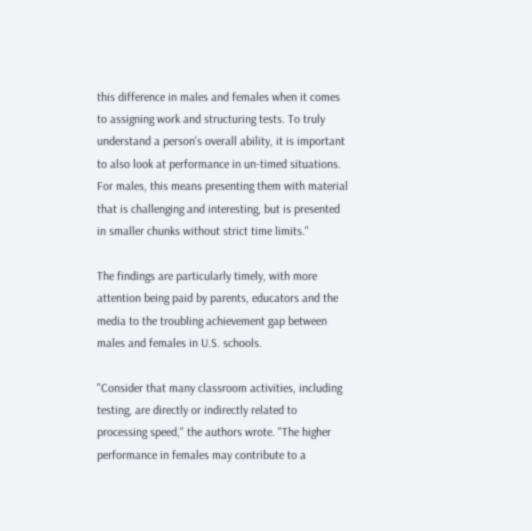this difference in males and females when it comes to assigning work and structuring tests. To truly understand a person's overall ability, it is important to also look at performance in un-timed situations. For males, this means presenting them with material that is challenging and interesting, but is presented in smaller chunks without strict time limits."

The findings are particularly timely, with more attention being paid by parents, educators and the media to the troubling achievement gap between males and females in U.S. schools.

"Consider that many classroom activities, including testing, are directly or indirectly related to processing speed," the authors wrote. "The higher performance in females may contribute to a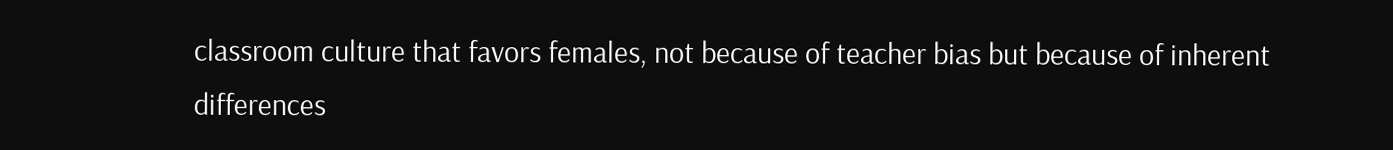classroom culture that favors females, not because of teacher bias but because of inherent differences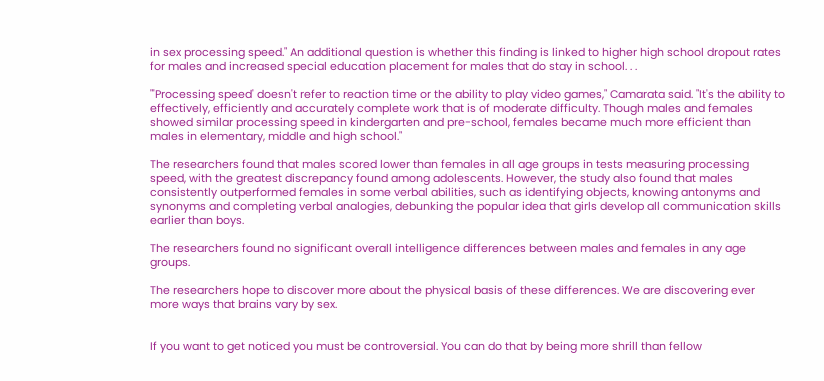in sex processing speed." An additional question is whether this finding is linked to higher high school dropout rates for males and increased special education placement for males that do stay in school. . .

"'Processing speed' doesn't refer to reaction time or the ability to play video games," Camarata said. "It's the ability to effectively, efficiently and accurately complete work that is of moderate difficulty. Though males and females showed similar processing speed in kindergarten and pre-school, females became much more efficient than males in elementary, middle and high school."

The researchers found that males scored lower than females in all age groups in tests measuring processing speed, with the greatest discrepancy found among adolescents. However, the study also found that males consistently outperformed females in some verbal abilities, such as identifying objects, knowing antonyms and synonyms and completing verbal analogies, debunking the popular idea that girls develop all communication skills earlier than boys.

The researchers found no significant overall intelligence differences between males and females in any age groups.

The researchers hope to discover more about the physical basis of these differences. We are discovering ever more ways that brains vary by sex.


If you want to get noticed you must be controversial. You can do that by being more shrill than fellow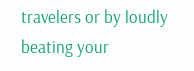travelers or by loudly beating your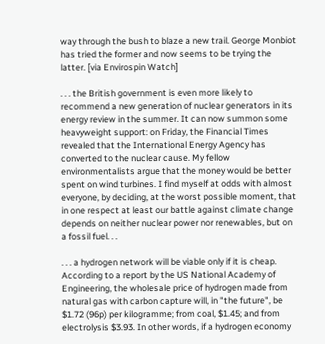way through the bush to blaze a new trail. George Monbiot has tried the former and now seems to be trying the latter. [via Envirospin Watch]

. . . the British government is even more likely to recommend a new generation of nuclear generators in its energy review in the summer. It can now summon some heavyweight support: on Friday, the Financial Times revealed that the International Energy Agency has converted to the nuclear cause. My fellow environmentalists argue that the money would be better spent on wind turbines. I find myself at odds with almost everyone, by deciding, at the worst possible moment, that in one respect at least our battle against climate change depends on neither nuclear power nor renewables, but on a fossil fuel. . .

. . . a hydrogen network will be viable only if it is cheap. According to a report by the US National Academy of Engineering, the wholesale price of hydrogen made from natural gas with carbon capture will, in "the future", be $1.72 (96p) per kilogramme; from coal, $1.45; and from electrolysis $3.93. In other words, if a hydrogen economy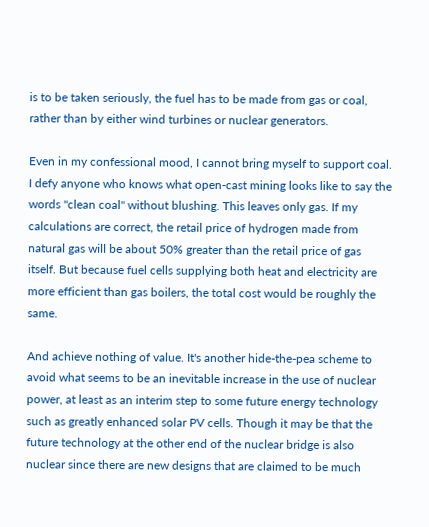is to be taken seriously, the fuel has to be made from gas or coal, rather than by either wind turbines or nuclear generators.

Even in my confessional mood, I cannot bring myself to support coal. I defy anyone who knows what open-cast mining looks like to say the words "clean coal" without blushing. This leaves only gas. If my calculations are correct, the retail price of hydrogen made from natural gas will be about 50% greater than the retail price of gas itself. But because fuel cells supplying both heat and electricity are more efficient than gas boilers, the total cost would be roughly the same.

And achieve nothing of value. It's another hide-the-pea scheme to avoid what seems to be an inevitable increase in the use of nuclear power, at least as an interim step to some future energy technology such as greatly enhanced solar PV cells. Though it may be that the future technology at the other end of the nuclear bridge is also nuclear since there are new designs that are claimed to be much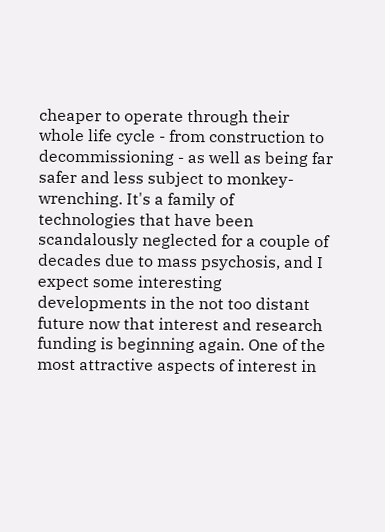cheaper to operate through their whole life cycle - from construction to decommissioning - as well as being far safer and less subject to monkey-wrenching. It's a family of technologies that have been scandalously neglected for a couple of decades due to mass psychosis, and I expect some interesting developments in the not too distant future now that interest and research funding is beginning again. One of the most attractive aspects of interest in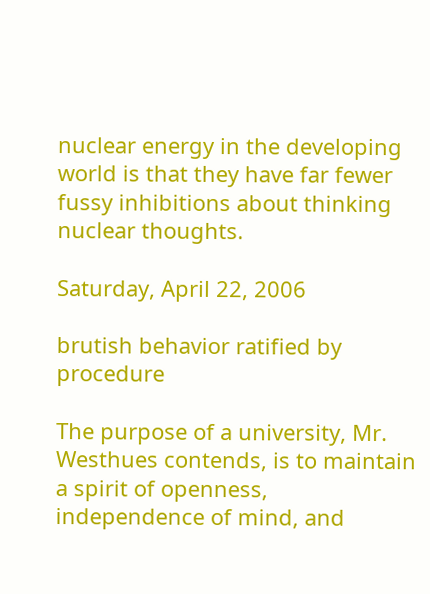nuclear energy in the developing world is that they have far fewer fussy inhibitions about thinking nuclear thoughts.

Saturday, April 22, 2006

brutish behavior ratified by procedure

The purpose of a university, Mr. Westhues contends, is to maintain a spirit of openness, independence of mind, and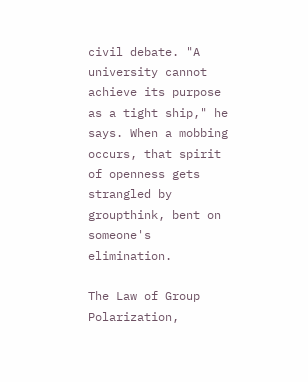civil debate. "A university cannot achieve its purpose as a tight ship," he says. When a mobbing occurs, that spirit of openness gets strangled by groupthink, bent on someone's elimination.

The Law of Group Polarization,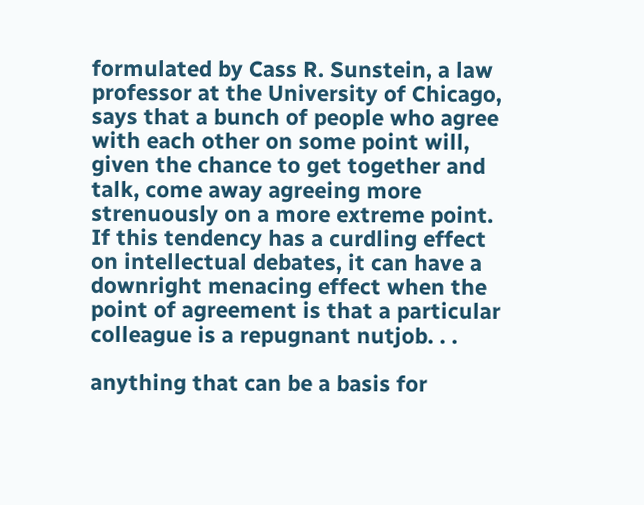formulated by Cass R. Sunstein, a law professor at the University of Chicago, says that a bunch of people who agree with each other on some point will, given the chance to get together and talk, come away agreeing more strenuously on a more extreme point. If this tendency has a curdling effect on intellectual debates, it can have a downright menacing effect when the point of agreement is that a particular colleague is a repugnant nutjob. . .

anything that can be a basis for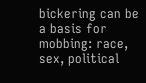bickering can be a basis for mobbing: race, sex, political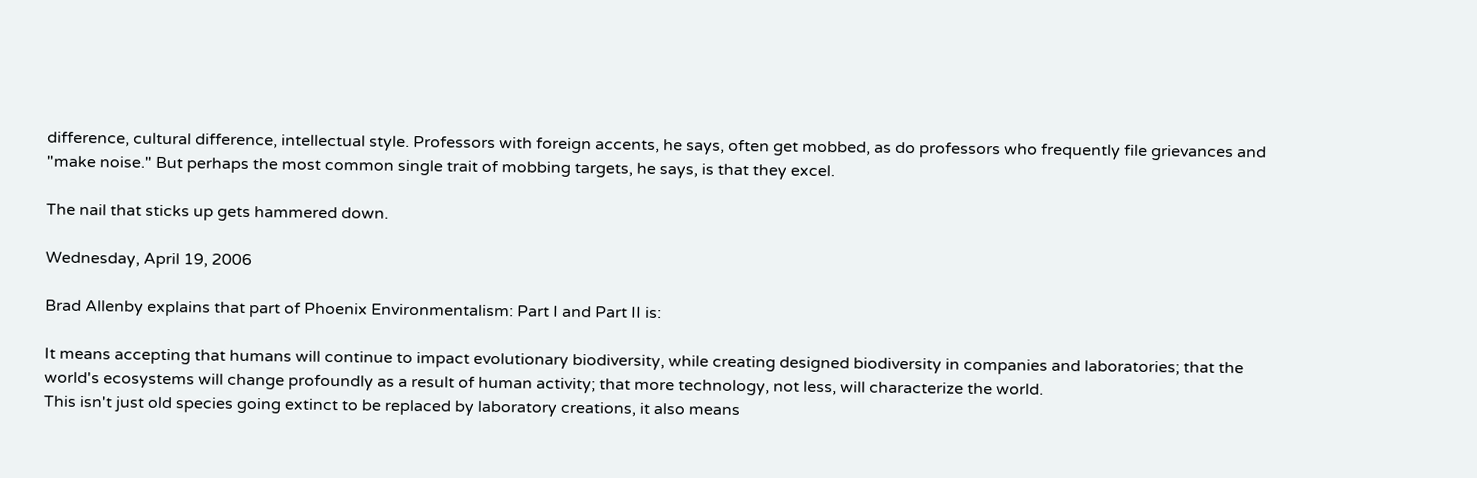difference, cultural difference, intellectual style. Professors with foreign accents, he says, often get mobbed, as do professors who frequently file grievances and "make noise." But perhaps the most common single trait of mobbing targets, he says, is that they excel.

The nail that sticks up gets hammered down.

Wednesday, April 19, 2006

Brad Allenby explains that part of Phoenix Environmentalism: Part I and Part II is:

It means accepting that humans will continue to impact evolutionary biodiversity, while creating designed biodiversity in companies and laboratories; that the world's ecosystems will change profoundly as a result of human activity; that more technology, not less, will characterize the world.
This isn't just old species going extinct to be replaced by laboratory creations, it also means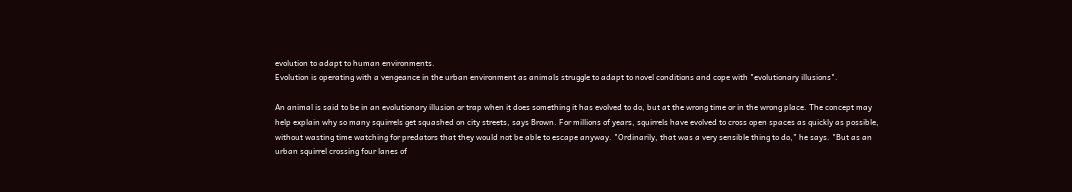evolution to adapt to human environments.
Evolution is operating with a vengeance in the urban environment as animals struggle to adapt to novel conditions and cope with "evolutionary illusions".

An animal is said to be in an evolutionary illusion or trap when it does something it has evolved to do, but at the wrong time or in the wrong place. The concept may help explain why so many squirrels get squashed on city streets, says Brown. For millions of years, squirrels have evolved to cross open spaces as quickly as possible, without wasting time watching for predators that they would not be able to escape anyway. "Ordinarily, that was a very sensible thing to do," he says. "But as an urban squirrel crossing four lanes of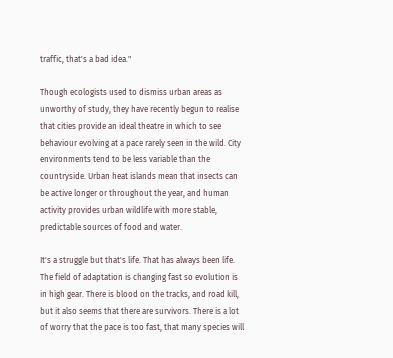traffic, that's a bad idea."

Though ecologists used to dismiss urban areas as unworthy of study, they have recently begun to realise that cities provide an ideal theatre in which to see behaviour evolving at a pace rarely seen in the wild. City environments tend to be less variable than the countryside. Urban heat islands mean that insects can be active longer or throughout the year, and human activity provides urban wildlife with more stable, predictable sources of food and water.

It's a struggle but that's life. That has always been life. The field of adaptation is changing fast so evolution is in high gear. There is blood on the tracks, and road kill, but it also seems that there are survivors. There is a lot of worry that the pace is too fast, that many species will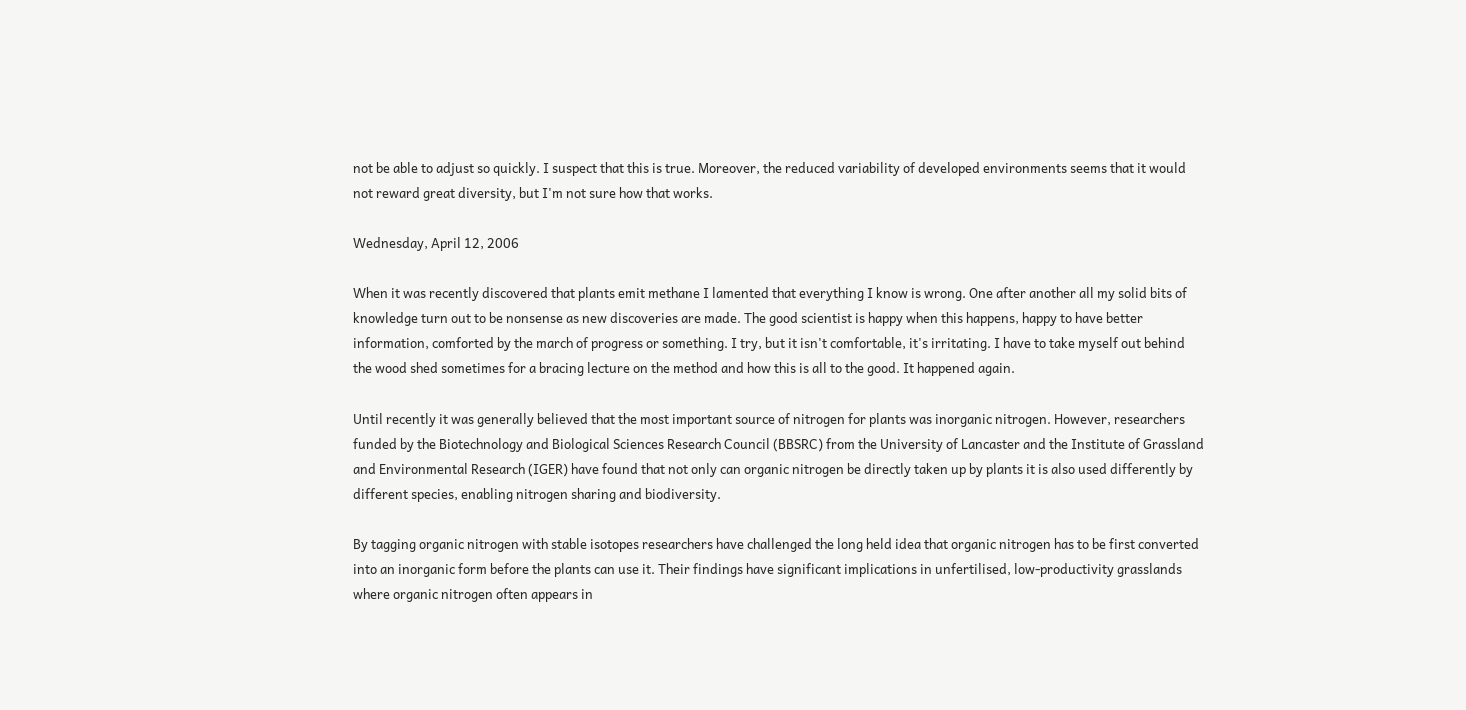not be able to adjust so quickly. I suspect that this is true. Moreover, the reduced variability of developed environments seems that it would not reward great diversity, but I'm not sure how that works.

Wednesday, April 12, 2006

When it was recently discovered that plants emit methane I lamented that everything I know is wrong. One after another all my solid bits of knowledge turn out to be nonsense as new discoveries are made. The good scientist is happy when this happens, happy to have better information, comforted by the march of progress or something. I try, but it isn't comfortable, it's irritating. I have to take myself out behind the wood shed sometimes for a bracing lecture on the method and how this is all to the good. It happened again.

Until recently it was generally believed that the most important source of nitrogen for plants was inorganic nitrogen. However, researchers funded by the Biotechnology and Biological Sciences Research Council (BBSRC) from the University of Lancaster and the Institute of Grassland and Environmental Research (IGER) have found that not only can organic nitrogen be directly taken up by plants it is also used differently by different species, enabling nitrogen sharing and biodiversity.

By tagging organic nitrogen with stable isotopes researchers have challenged the long held idea that organic nitrogen has to be first converted into an inorganic form before the plants can use it. Their findings have significant implications in unfertilised, low-productivity grasslands where organic nitrogen often appears in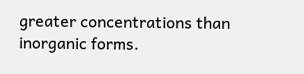greater concentrations than inorganic forms.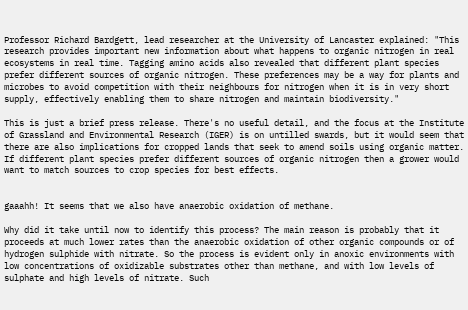Professor Richard Bardgett, lead researcher at the University of Lancaster explained: "This research provides important new information about what happens to organic nitrogen in real ecosystems in real time. Tagging amino acids also revealed that different plant species prefer different sources of organic nitrogen. These preferences may be a way for plants and microbes to avoid competition with their neighbours for nitrogen when it is in very short supply, effectively enabling them to share nitrogen and maintain biodiversity."

This is just a brief press release. There's no useful detail, and the focus at the Institute of Grassland and Environmental Research (IGER) is on untilled swards, but it would seem that there are also implications for cropped lands that seek to amend soils using organic matter. If different plant species prefer different sources of organic nitrogen then a grower would want to match sources to crop species for best effects.


gaaahh! It seems that we also have anaerobic oxidation of methane.

Why did it take until now to identify this process? The main reason is probably that it proceeds at much lower rates than the anaerobic oxidation of other organic compounds or of hydrogen sulphide with nitrate. So the process is evident only in anoxic environments with low concentrations of oxidizable substrates other than methane, and with low levels of sulphate and high levels of nitrate. Such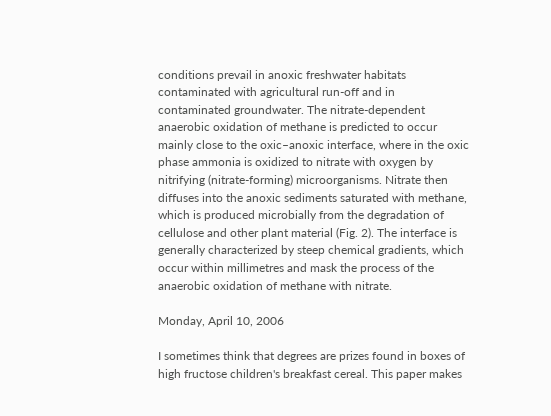conditions prevail in anoxic freshwater habitats contaminated with agricultural run-off and in contaminated groundwater. The nitrate-dependent anaerobic oxidation of methane is predicted to occur mainly close to the oxic–anoxic interface, where in the oxic phase ammonia is oxidized to nitrate with oxygen by nitrifying (nitrate-forming) microorganisms. Nitrate then diffuses into the anoxic sediments saturated with methane, which is produced microbially from the degradation of cellulose and other plant material (Fig. 2). The interface is generally characterized by steep chemical gradients, which occur within millimetres and mask the process of the anaerobic oxidation of methane with nitrate.

Monday, April 10, 2006

I sometimes think that degrees are prizes found in boxes of high fructose children's breakfast cereal. This paper makes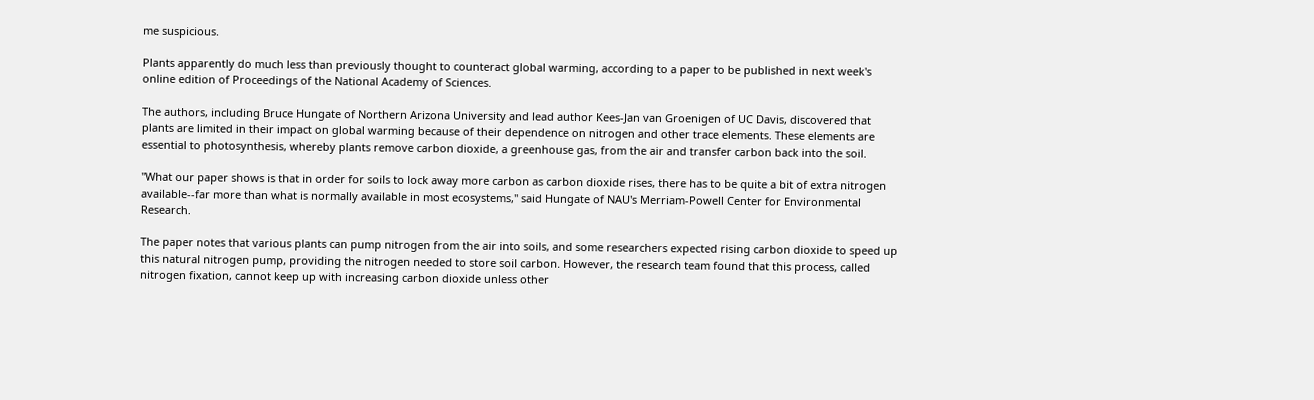me suspicious.

Plants apparently do much less than previously thought to counteract global warming, according to a paper to be published in next week's online edition of Proceedings of the National Academy of Sciences.

The authors, including Bruce Hungate of Northern Arizona University and lead author Kees-Jan van Groenigen of UC Davis, discovered that plants are limited in their impact on global warming because of their dependence on nitrogen and other trace elements. These elements are essential to photosynthesis, whereby plants remove carbon dioxide, a greenhouse gas, from the air and transfer carbon back into the soil.

"What our paper shows is that in order for soils to lock away more carbon as carbon dioxide rises, there has to be quite a bit of extra nitrogen available--far more than what is normally available in most ecosystems," said Hungate of NAU's Merriam-Powell Center for Environmental Research.

The paper notes that various plants can pump nitrogen from the air into soils, and some researchers expected rising carbon dioxide to speed up this natural nitrogen pump, providing the nitrogen needed to store soil carbon. However, the research team found that this process, called nitrogen fixation, cannot keep up with increasing carbon dioxide unless other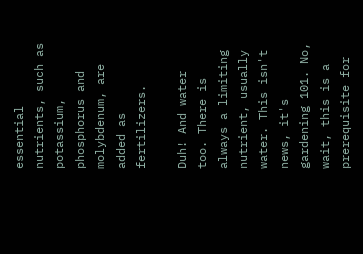essential nutrients, such as potassium, phosphorus and molybdenum, are added as fertilizers.

Duh! And water too. There is always a limiting nutrient, usually water. This isn't news, it's gardening 101. No, wait, this is a prerequisite for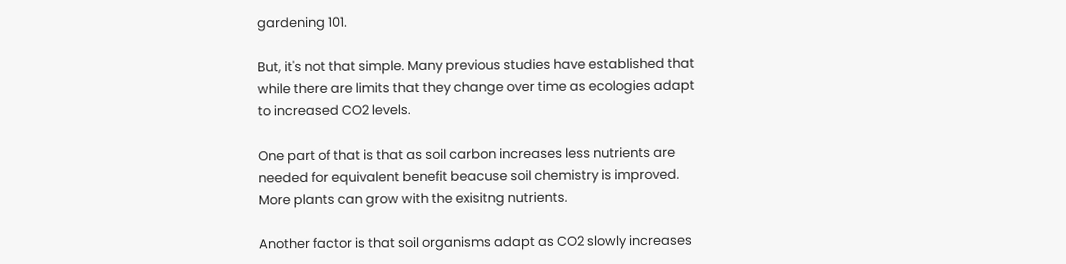gardening 101.

But, it's not that simple. Many previous studies have established that while there are limits that they change over time as ecologies adapt to increased CO2 levels.

One part of that is that as soil carbon increases less nutrients are needed for equivalent benefit beacuse soil chemistry is improved. More plants can grow with the exisitng nutrients.

Another factor is that soil organisms adapt as CO2 slowly increases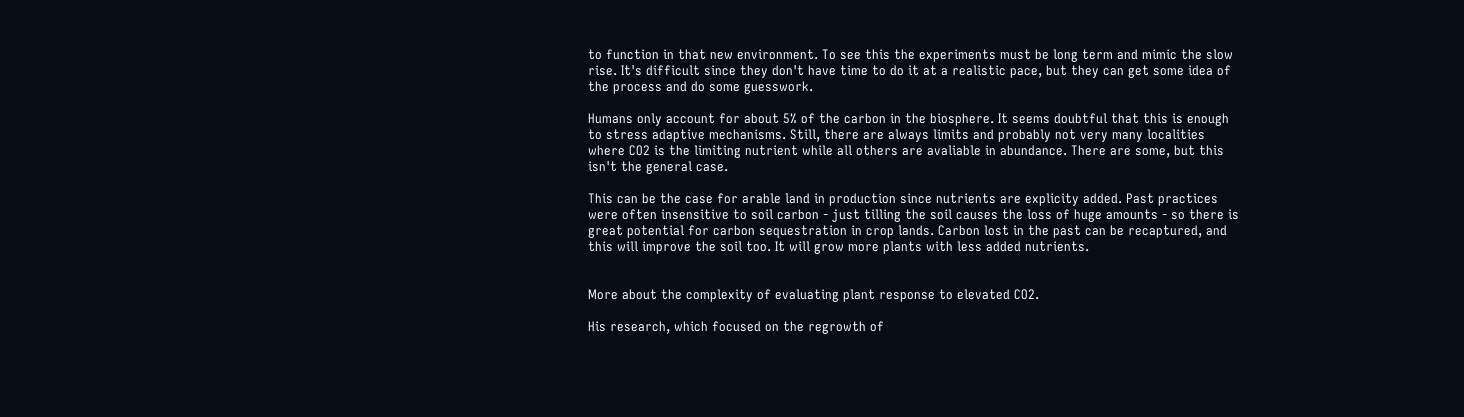to function in that new environment. To see this the experiments must be long term and mimic the slow rise. It's difficult since they don't have time to do it at a realistic pace, but they can get some idea of the process and do some guesswork.

Humans only account for about 5% of the carbon in the biosphere. It seems doubtful that this is enough to stress adaptive mechanisms. Still, there are always limits and probably not very many localities where CO2 is the limiting nutrient while all others are avaliable in abundance. There are some, but this isn't the general case.

This can be the case for arable land in production since nutrients are explicity added. Past practices were often insensitive to soil carbon - just tilling the soil causes the loss of huge amounts - so there is great potential for carbon sequestration in crop lands. Carbon lost in the past can be recaptured, and this will improve the soil too. It will grow more plants with less added nutrients.


More about the complexity of evaluating plant response to elevated CO2.

His research, which focused on the regrowth of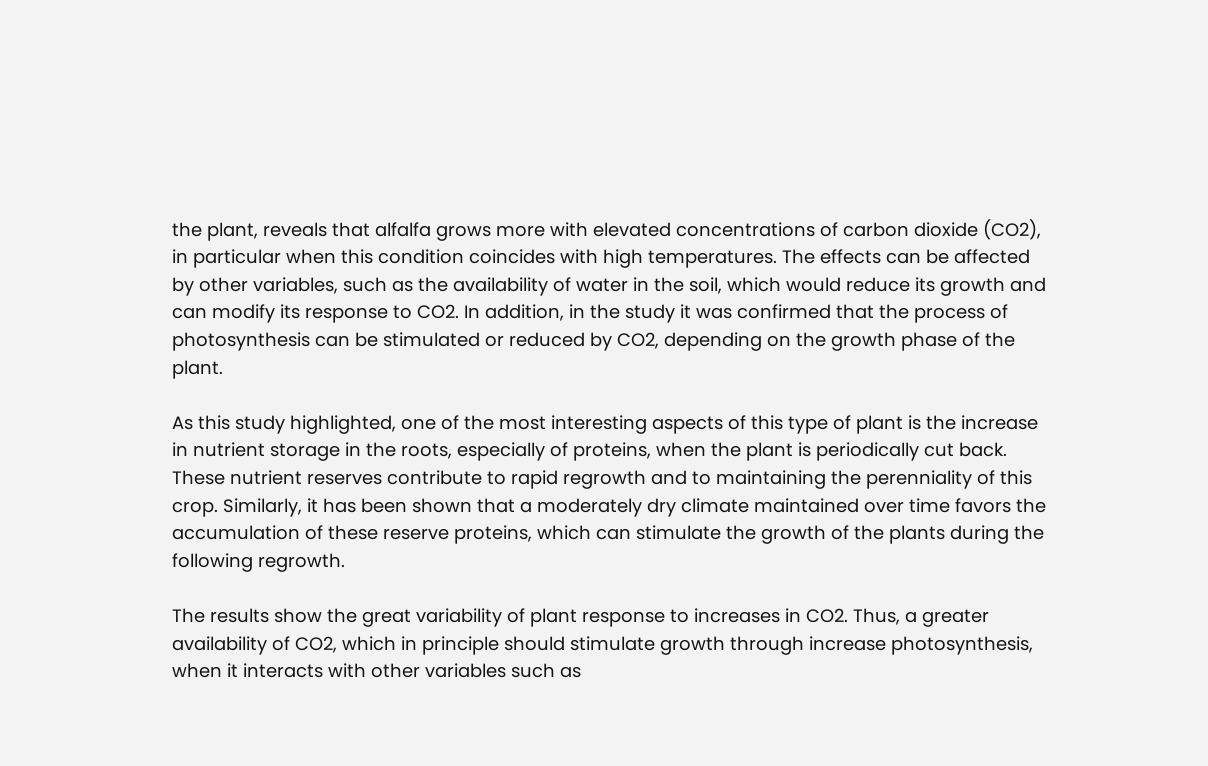the plant, reveals that alfalfa grows more with elevated concentrations of carbon dioxide (CO2), in particular when this condition coincides with high temperatures. The effects can be affected by other variables, such as the availability of water in the soil, which would reduce its growth and can modify its response to CO2. In addition, in the study it was confirmed that the process of photosynthesis can be stimulated or reduced by CO2, depending on the growth phase of the plant.

As this study highlighted, one of the most interesting aspects of this type of plant is the increase in nutrient storage in the roots, especially of proteins, when the plant is periodically cut back. These nutrient reserves contribute to rapid regrowth and to maintaining the perenniality of this crop. Similarly, it has been shown that a moderately dry climate maintained over time favors the accumulation of these reserve proteins, which can stimulate the growth of the plants during the following regrowth.

The results show the great variability of plant response to increases in CO2. Thus, a greater availability of CO2, which in principle should stimulate growth through increase photosynthesis, when it interacts with other variables such as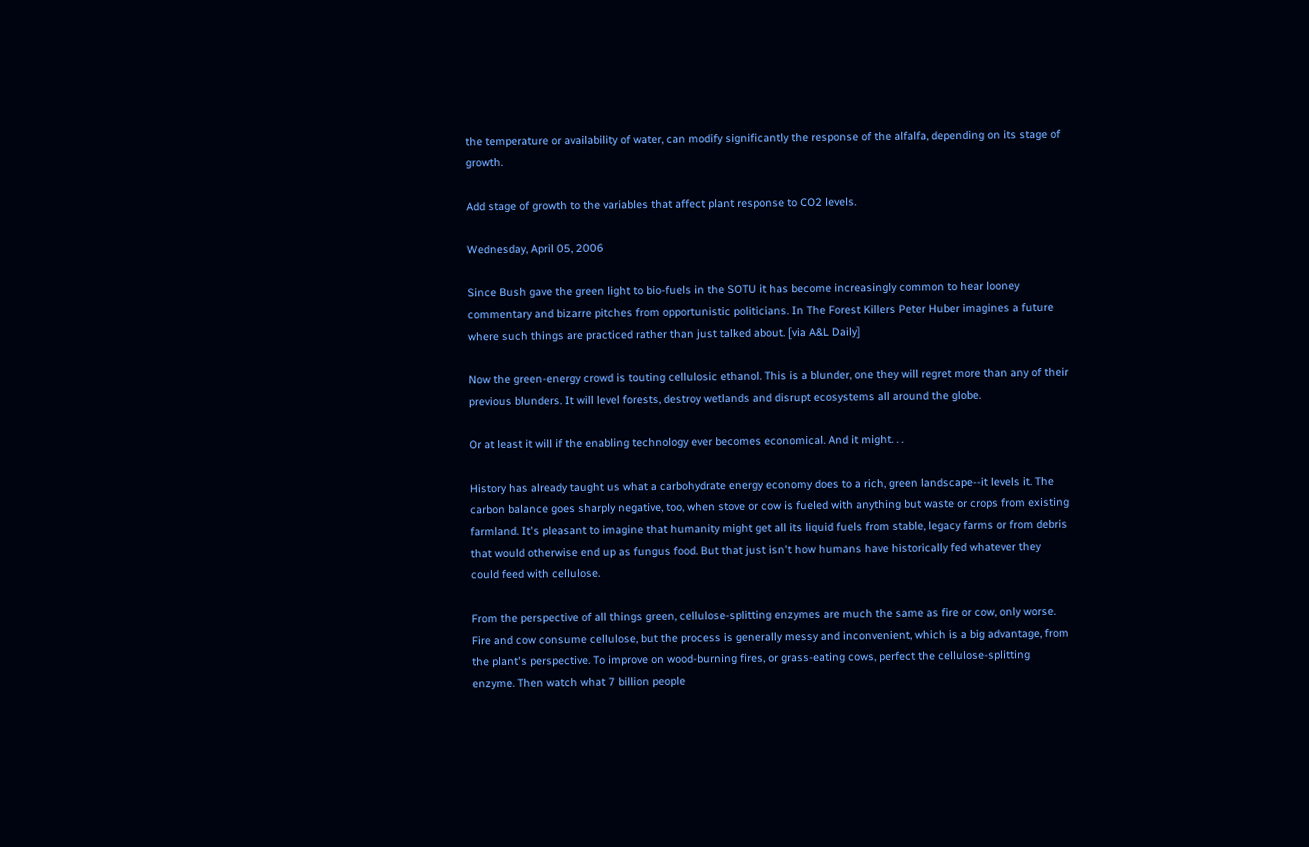the temperature or availability of water, can modify significantly the response of the alfalfa, depending on its stage of growth.

Add stage of growth to the variables that affect plant response to CO2 levels.

Wednesday, April 05, 2006

Since Bush gave the green light to bio-fuels in the SOTU it has become increasingly common to hear looney commentary and bizarre pitches from opportunistic politicians. In The Forest Killers Peter Huber imagines a future where such things are practiced rather than just talked about. [via A&L Daily]

Now the green-energy crowd is touting cellulosic ethanol. This is a blunder, one they will regret more than any of their previous blunders. It will level forests, destroy wetlands and disrupt ecosystems all around the globe.

Or at least it will if the enabling technology ever becomes economical. And it might. . .

History has already taught us what a carbohydrate energy economy does to a rich, green landscape--it levels it. The carbon balance goes sharply negative, too, when stove or cow is fueled with anything but waste or crops from existing farmland. It's pleasant to imagine that humanity might get all its liquid fuels from stable, legacy farms or from debris that would otherwise end up as fungus food. But that just isn't how humans have historically fed whatever they could feed with cellulose.

From the perspective of all things green, cellulose-splitting enzymes are much the same as fire or cow, only worse. Fire and cow consume cellulose, but the process is generally messy and inconvenient, which is a big advantage, from the plant's perspective. To improve on wood-burning fires, or grass-eating cows, perfect the cellulose-splitting enzyme. Then watch what 7 billion people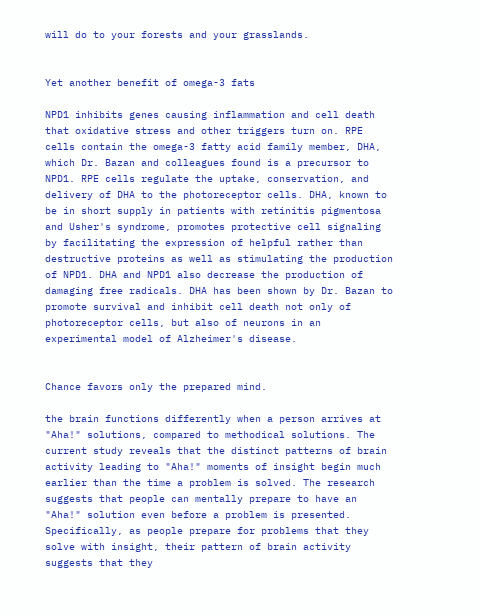will do to your forests and your grasslands.


Yet another benefit of omega-3 fats

NPD1 inhibits genes causing inflammation and cell death that oxidative stress and other triggers turn on. RPE cells contain the omega-3 fatty acid family member, DHA, which Dr. Bazan and colleagues found is a precursor to NPD1. RPE cells regulate the uptake, conservation, and delivery of DHA to the photoreceptor cells. DHA, known to be in short supply in patients with retinitis pigmentosa and Usher's syndrome, promotes protective cell signaling by facilitating the expression of helpful rather than destructive proteins as well as stimulating the production of NPD1. DHA and NPD1 also decrease the production of damaging free radicals. DHA has been shown by Dr. Bazan to promote survival and inhibit cell death not only of photoreceptor cells, but also of neurons in an experimental model of Alzheimer's disease.


Chance favors only the prepared mind.

the brain functions differently when a person arrives at "Aha!" solutions, compared to methodical solutions. The current study reveals that the distinct patterns of brain activity leading to "Aha!" moments of insight begin much earlier than the time a problem is solved. The research suggests that people can mentally prepare to have an "Aha!" solution even before a problem is presented. Specifically, as people prepare for problems that they solve with insight, their pattern of brain activity suggests that they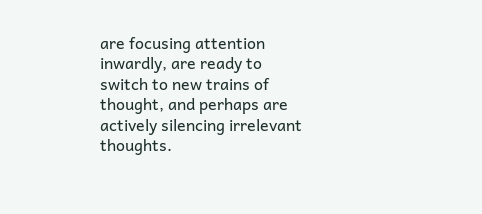are focusing attention inwardly, are ready to switch to new trains of thought, and perhaps are actively silencing irrelevant thoughts.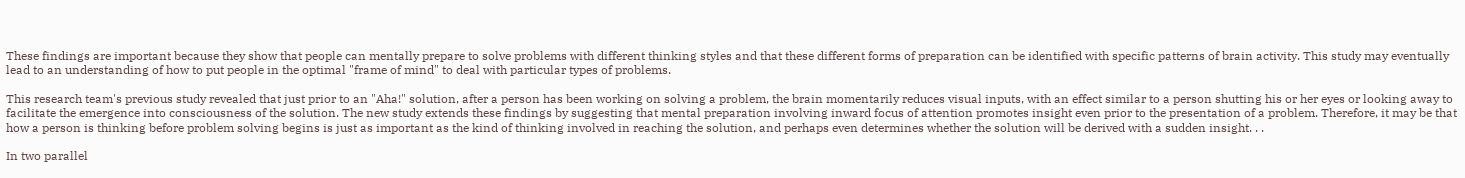These findings are important because they show that people can mentally prepare to solve problems with different thinking styles and that these different forms of preparation can be identified with specific patterns of brain activity. This study may eventually lead to an understanding of how to put people in the optimal "frame of mind" to deal with particular types of problems.

This research team's previous study revealed that just prior to an "Aha!" solution, after a person has been working on solving a problem, the brain momentarily reduces visual inputs, with an effect similar to a person shutting his or her eyes or looking away to facilitate the emergence into consciousness of the solution. The new study extends these findings by suggesting that mental preparation involving inward focus of attention promotes insight even prior to the presentation of a problem. Therefore, it may be that how a person is thinking before problem solving begins is just as important as the kind of thinking involved in reaching the solution, and perhaps even determines whether the solution will be derived with a sudden insight. . .

In two parallel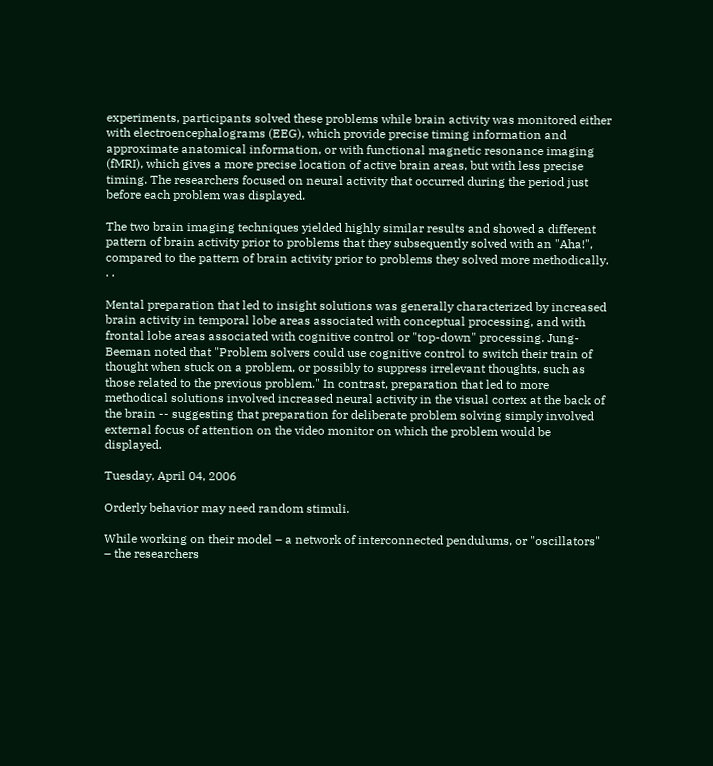experiments, participants solved these problems while brain activity was monitored either with electroencephalograms (EEG), which provide precise timing information and approximate anatomical information, or with functional magnetic resonance imaging (fMRI), which gives a more precise location of active brain areas, but with less precise timing. The researchers focused on neural activity that occurred during the period just before each problem was displayed.

The two brain imaging techniques yielded highly similar results and showed a different pattern of brain activity prior to problems that they subsequently solved with an "Aha!", compared to the pattern of brain activity prior to problems they solved more methodically. . .

Mental preparation that led to insight solutions was generally characterized by increased brain activity in temporal lobe areas associated with conceptual processing, and with frontal lobe areas associated with cognitive control or "top-down" processing. Jung-Beeman noted that "Problem solvers could use cognitive control to switch their train of thought when stuck on a problem, or possibly to suppress irrelevant thoughts, such as those related to the previous problem." In contrast, preparation that led to more methodical solutions involved increased neural activity in the visual cortex at the back of the brain -- suggesting that preparation for deliberate problem solving simply involved external focus of attention on the video monitor on which the problem would be displayed.

Tuesday, April 04, 2006

Orderly behavior may need random stimuli.

While working on their model – a network of interconnected pendulums, or "oscillators" – the researchers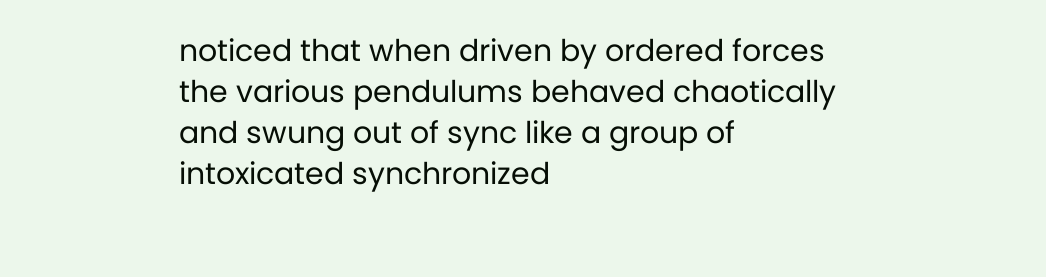noticed that when driven by ordered forces the various pendulums behaved chaotically and swung out of sync like a group of intoxicated synchronized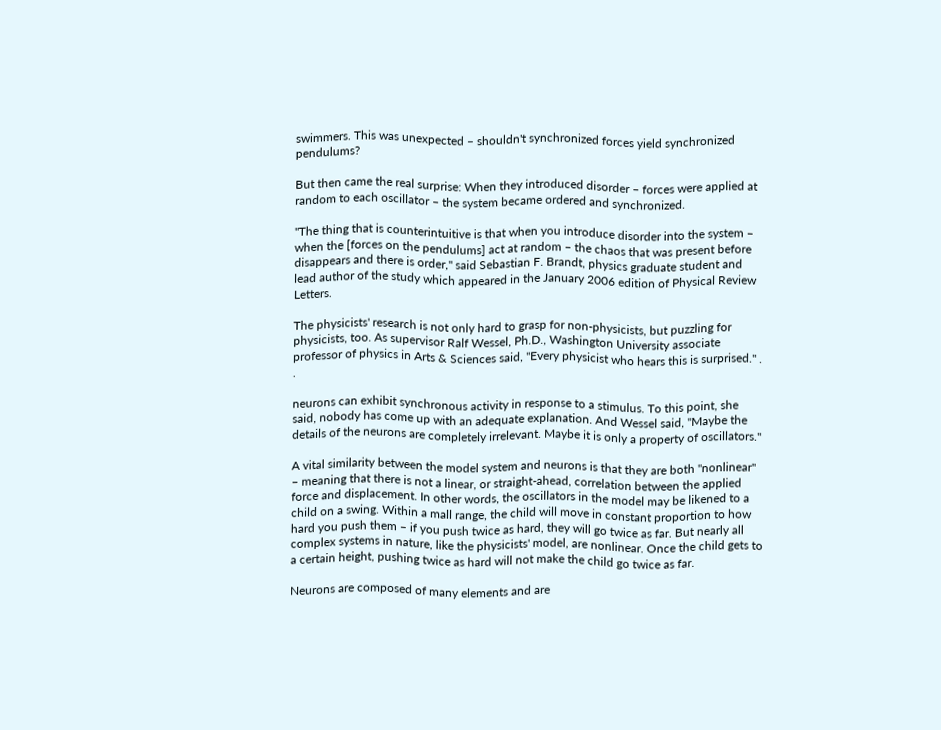swimmers. This was unexpected – shouldn't synchronized forces yield synchronized pendulums?

But then came the real surprise: When they introduced disorder – forces were applied at random to each oscillator – the system became ordered and synchronized.

"The thing that is counterintuitive is that when you introduce disorder into the system – when the [forces on the pendulums] act at random – the chaos that was present before disappears and there is order," said Sebastian F. Brandt, physics graduate student and lead author of the study which appeared in the January 2006 edition of Physical Review Letters.

The physicists' research is not only hard to grasp for non-physicists, but puzzling for physicists, too. As supervisor Ralf Wessel, Ph.D., Washington University associate professor of physics in Arts & Sciences said, "Every physicist who hears this is surprised." . .

neurons can exhibit synchronous activity in response to a stimulus. To this point, she said, nobody has come up with an adequate explanation. And Wessel said, "Maybe the details of the neurons are completely irrelevant. Maybe it is only a property of oscillators."

A vital similarity between the model system and neurons is that they are both "nonlinear" – meaning that there is not a linear, or straight-ahead, correlation between the applied force and displacement. In other words, the oscillators in the model may be likened to a child on a swing. Within a mall range, the child will move in constant proportion to how hard you push them – if you push twice as hard, they will go twice as far. But nearly all complex systems in nature, like the physicists' model, are nonlinear. Once the child gets to a certain height, pushing twice as hard will not make the child go twice as far.

Neurons are composed of many elements and are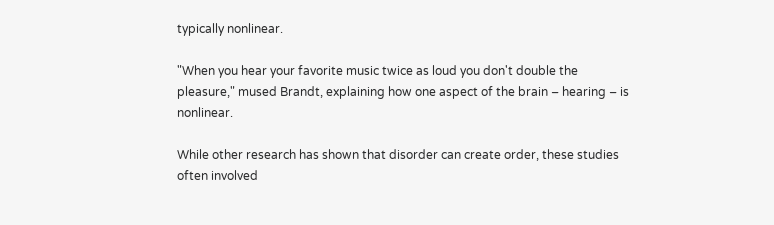typically nonlinear.

"When you hear your favorite music twice as loud you don't double the pleasure," mused Brandt, explaining how one aspect of the brain – hearing – is nonlinear.

While other research has shown that disorder can create order, these studies often involved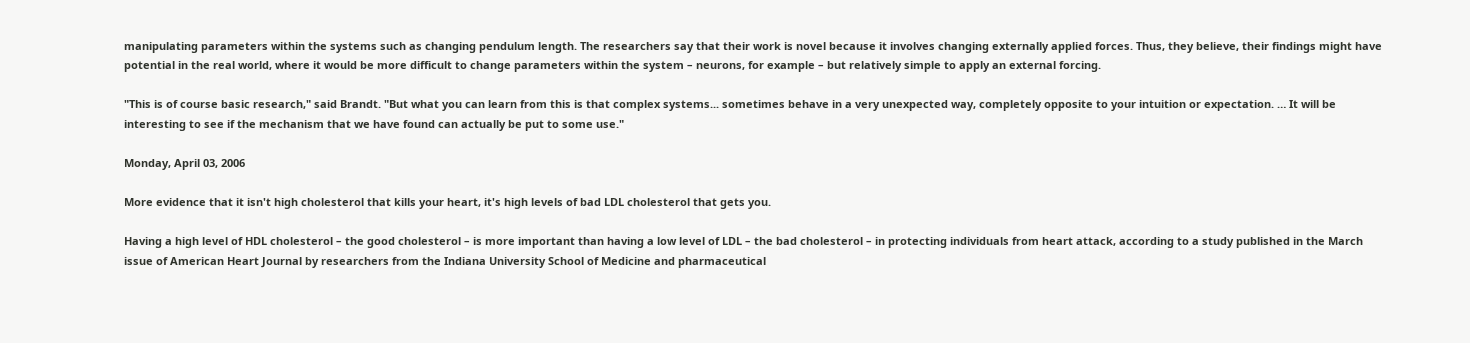manipulating parameters within the systems such as changing pendulum length. The researchers say that their work is novel because it involves changing externally applied forces. Thus, they believe, their findings might have potential in the real world, where it would be more difficult to change parameters within the system – neurons, for example – but relatively simple to apply an external forcing.

"This is of course basic research," said Brandt. "But what you can learn from this is that complex systems... sometimes behave in a very unexpected way, completely opposite to your intuition or expectation. … It will be interesting to see if the mechanism that we have found can actually be put to some use."

Monday, April 03, 2006

More evidence that it isn't high cholesterol that kills your heart, it's high levels of bad LDL cholesterol that gets you.

Having a high level of HDL cholesterol – the good cholesterol – is more important than having a low level of LDL – the bad cholesterol – in protecting individuals from heart attack, according to a study published in the March issue of American Heart Journal by researchers from the Indiana University School of Medicine and pharmaceutical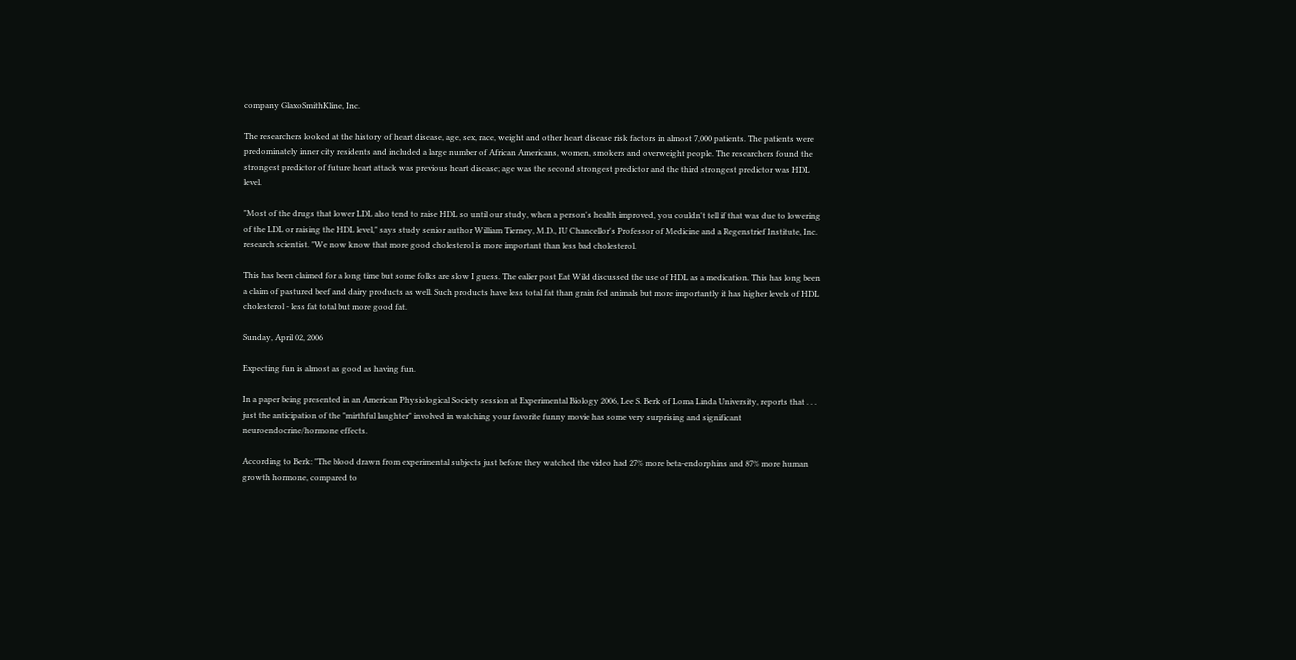company GlaxoSmithKline, Inc.

The researchers looked at the history of heart disease, age, sex, race, weight and other heart disease risk factors in almost 7,000 patients. The patients were predominately inner city residents and included a large number of African Americans, women, smokers and overweight people. The researchers found the strongest predictor of future heart attack was previous heart disease; age was the second strongest predictor and the third strongest predictor was HDL level.

"Most of the drugs that lower LDL also tend to raise HDL so until our study, when a person's health improved, you couldn't tell if that was due to lowering of the LDL or raising the HDL level," says study senior author William Tierney, M.D., IU Chancellor's Professor of Medicine and a Regenstrief Institute, Inc. research scientist. "We now know that more good cholesterol is more important than less bad cholesterol.

This has been claimed for a long time but some folks are slow I guess. The ealier post Eat Wild discussed the use of HDL as a medication. This has long been a claim of pastured beef and dairy products as well. Such products have less total fat than grain fed animals but more importantly it has higher levels of HDL cholesterol - less fat total but more good fat.

Sunday, April 02, 2006

Expecting fun is almost as good as having fun.

In a paper being presented in an American Physiological Society session at Experimental Biology 2006, Lee S. Berk of Loma Linda University, reports that . . . just the anticipation of the "mirthful laughter" involved in watching your favorite funny movie has some very surprising and significant neuroendocrine/hormone effects.

According to Berk: "The blood drawn from experimental subjects just before they watched the video had 27% more beta-endorphins and 87% more human growth hormone, compared to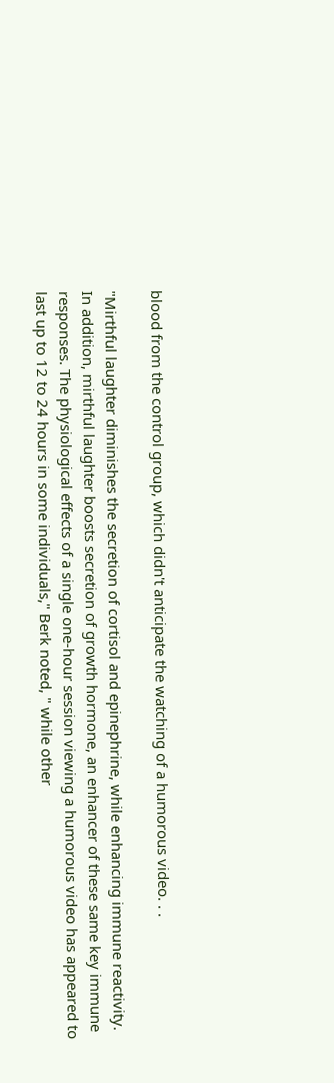blood from the control group, which didn't anticipate the watching of a humorous video. . .

"Mirthful laughter diminishes the secretion of cortisol and epinephrine, while enhancing immune reactivity. In addition, mirthful laughter boosts secretion of growth hormone, an enhancer of these same key immune responses. The physiological effects of a single one-hour session viewing a humorous video has appeared to last up to 12 to 24 hours in some individuals," Berk noted, " while other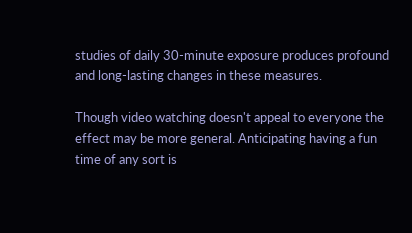studies of daily 30-minute exposure produces profound and long-lasting changes in these measures.

Though video watching doesn't appeal to everyone the effect may be more general. Anticipating having a fun time of any sort is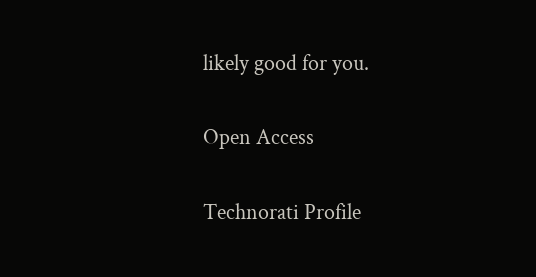likely good for you.

Open Access

Technorati Profile